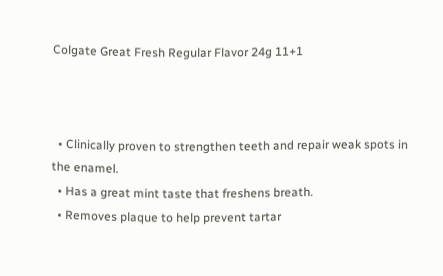Colgate Great Fresh Regular Flavor 24g 11+1



  • Clinically proven to strengthen teeth and repair weak spots in the enamel.
  • Has a great mint taste that freshens breath.
  • Removes plaque to help prevent tartar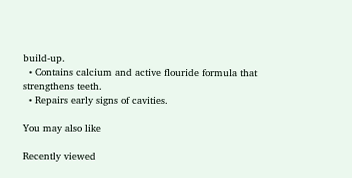build-up.
  • Contains calcium and active flouride formula that strengthens teeth.
  • Repairs early signs of cavities.

You may also like

Recently viewed